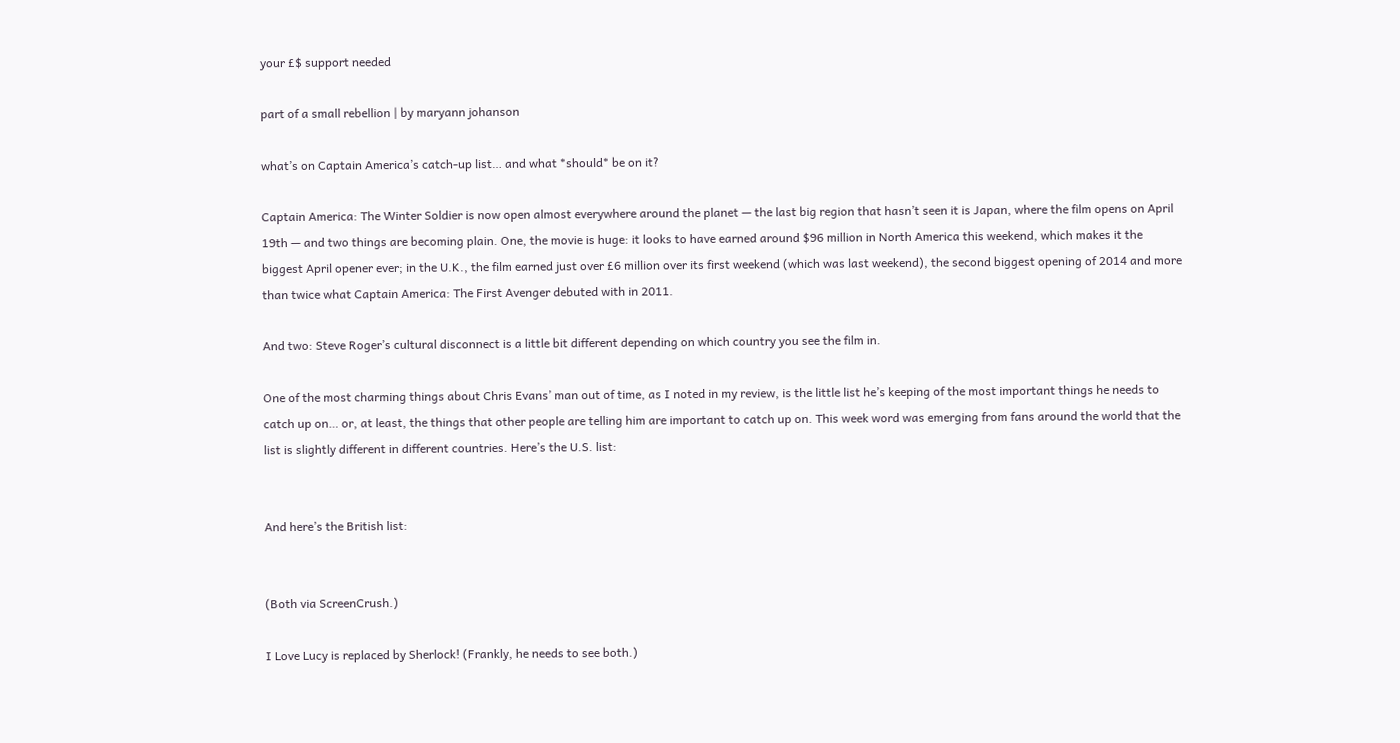your £$ support needed

part of a small rebellion | by maryann johanson

what’s on Captain America’s catch-up list… and what *should* be on it?

Captain America: The Winter Soldier is now open almost everywhere around the planet — the last big region that hasn’t seen it is Japan, where the film opens on April 19th — and two things are becoming plain. One, the movie is huge: it looks to have earned around $96 million in North America this weekend, which makes it the biggest April opener ever; in the U.K., the film earned just over £6 million over its first weekend (which was last weekend), the second biggest opening of 2014 and more than twice what Captain America: The First Avenger debuted with in 2011.

And two: Steve Roger’s cultural disconnect is a little bit different depending on which country you see the film in.

One of the most charming things about Chris Evans’ man out of time, as I noted in my review, is the little list he’s keeping of the most important things he needs to catch up on… or, at least, the things that other people are telling him are important to catch up on. This week word was emerging from fans around the world that the list is slightly different in different countries. Here’s the U.S. list:


And here’s the British list:


(Both via ScreenCrush.)

I Love Lucy is replaced by Sherlock! (Frankly, he needs to see both.)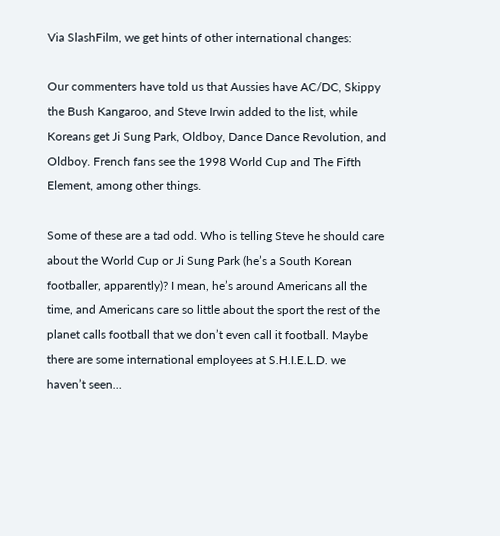Via SlashFilm, we get hints of other international changes:

Our commenters have told us that Aussies have AC/DC, Skippy the Bush Kangaroo, and Steve Irwin added to the list, while Koreans get Ji Sung Park, Oldboy, Dance Dance Revolution, and Oldboy. French fans see the 1998 World Cup and The Fifth Element, among other things.

Some of these are a tad odd. Who is telling Steve he should care about the World Cup or Ji Sung Park (he’s a South Korean footballer, apparently)? I mean, he’s around Americans all the time, and Americans care so little about the sport the rest of the planet calls football that we don’t even call it football. Maybe there are some international employees at S.H.I.E.L.D. we haven’t seen…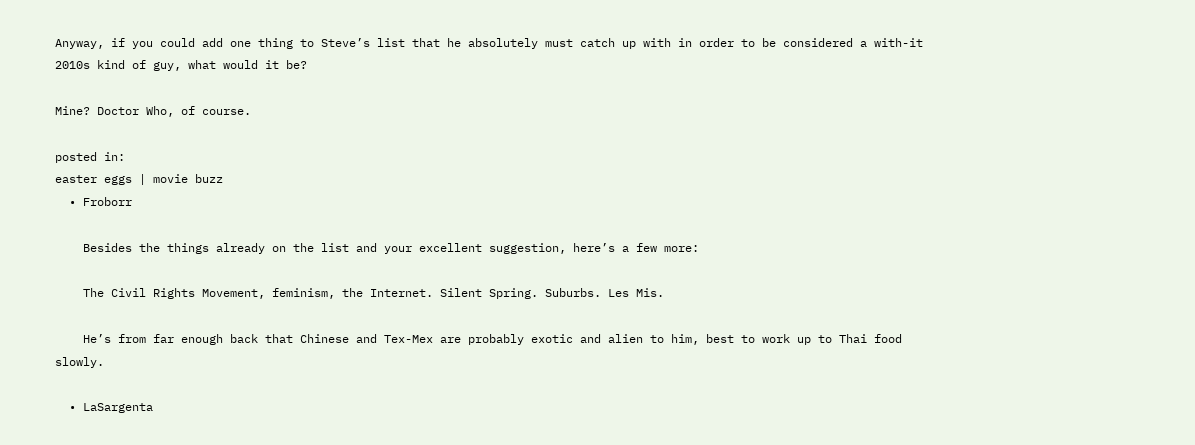Anyway, if you could add one thing to Steve’s list that he absolutely must catch up with in order to be considered a with-it 2010s kind of guy, what would it be?

Mine? Doctor Who, of course.

posted in:
easter eggs | movie buzz
  • Froborr

    Besides the things already on the list and your excellent suggestion, here’s a few more:

    The Civil Rights Movement, feminism, the Internet. Silent Spring. Suburbs. Les Mis.

    He’s from far enough back that Chinese and Tex-Mex are probably exotic and alien to him, best to work up to Thai food slowly.

  • LaSargenta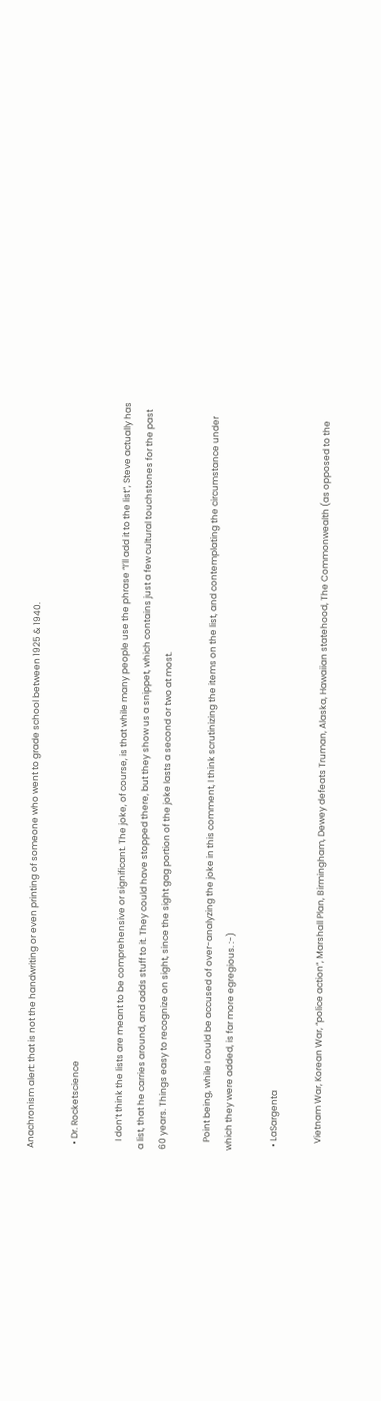Anachronism alert: that is not the handwriting or even printing of someone who went to grade school between 1925 & 1940.

  • Dr. Rocketscience

    I don’t think the lists are meant to be comprehensive or significant. The joke, of course, is that while many people use the phrase “I’ll add it to the list”, Steve actually has a list, that he carries around, and adds stuff to it. They could have stopped there, but they show us a snippet, which contains just a few cultural touchstones for the past 60 years. Things easy to recognize on sight, since the sight gag portion of the joke lasts a second or two at most.

    Point being, while I could be accused of over-analyzing the joke in this comment, I think scrutinizing the items on the list, and contemplating the circumstance under which they were added, is far more egregious. :-)

  • LaSargenta

    Vietnam War, Korean War, “police action”, Marshall Plan, Birmingham, Dewey defeats Truman, Alaska, Hawaiian statehood, The Commonwealth (as opposed to the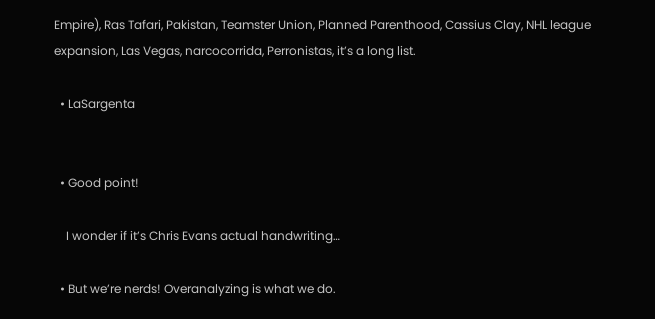Empire), Ras Tafari, Pakistan, Teamster Union, Planned Parenthood, Cassius Clay, NHL league expansion, Las Vegas, narcocorrida, Perronistas, it’s a long list.

  • LaSargenta


  • Good point!

    I wonder if it’s Chris Evans actual handwriting…

  • But we’re nerds! Overanalyzing is what we do.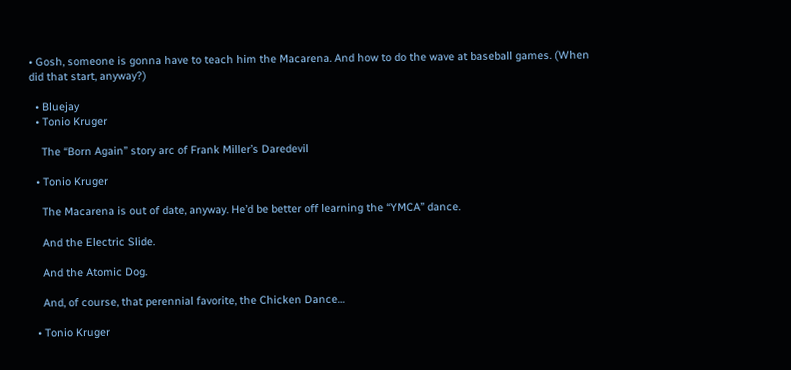• Gosh, someone is gonna have to teach him the Macarena. And how to do the wave at baseball games. (When did that start, anyway?)

  • Bluejay
  • Tonio Kruger

    The “Born Again” story arc of Frank Miller’s Daredevil

  • Tonio Kruger

    The Macarena is out of date, anyway. He’d be better off learning the “YMCA” dance.

    And the Electric Slide.

    And the Atomic Dog.

    And, of course, that perennial favorite, the Chicken Dance…

  • Tonio Kruger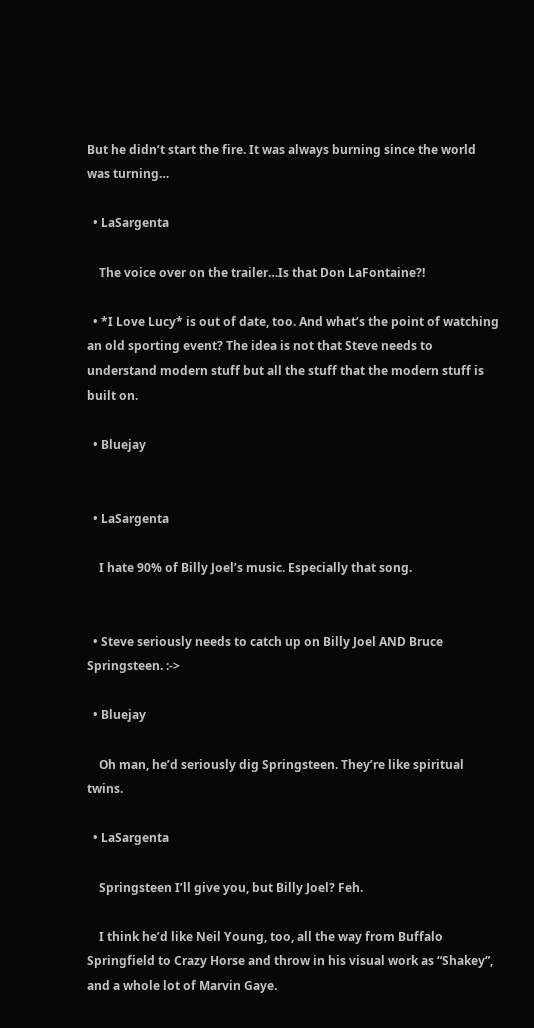But he didn’t start the fire. It was always burning since the world was turning…

  • LaSargenta

    The voice over on the trailer…Is that Don LaFontaine?!

  • *I Love Lucy* is out of date, too. And what’s the point of watching an old sporting event? The idea is not that Steve needs to understand modern stuff but all the stuff that the modern stuff is built on.

  • Bluejay


  • LaSargenta

    I hate 90% of Billy Joel’s music. Especially that song.


  • Steve seriously needs to catch up on Billy Joel AND Bruce Springsteen. :->

  • Bluejay

    Oh man, he’d seriously dig Springsteen. They’re like spiritual twins.

  • LaSargenta

    Springsteen I’ll give you, but Billy Joel? Feh.

    I think he’d like Neil Young, too, all the way from Buffalo Springfield to Crazy Horse and throw in his visual work as “Shakey”, and a whole lot of Marvin Gaye.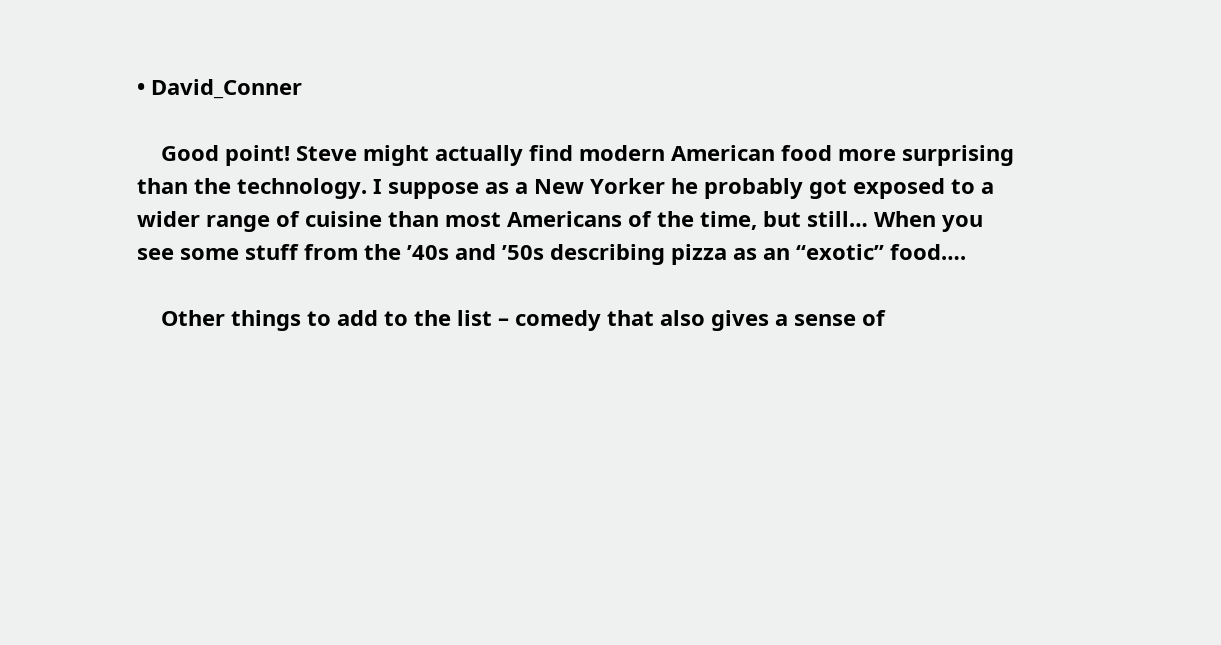• David_Conner

    Good point! Steve might actually find modern American food more surprising than the technology. I suppose as a New Yorker he probably got exposed to a wider range of cuisine than most Americans of the time, but still… When you see some stuff from the ’40s and ’50s describing pizza as an “exotic” food….

    Other things to add to the list – comedy that also gives a sense of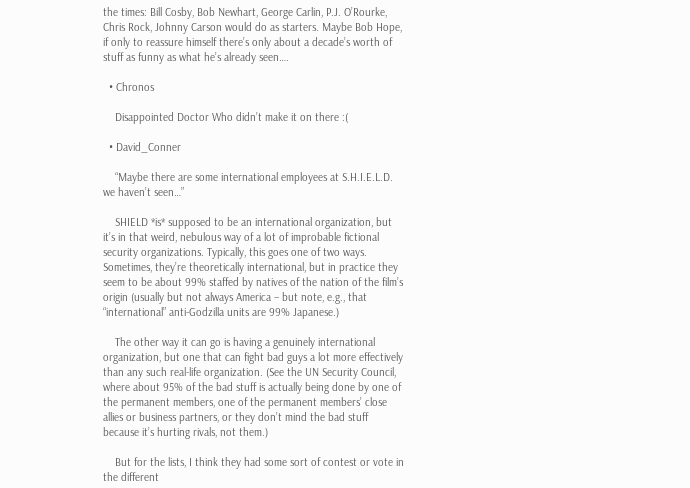the times: Bill Cosby, Bob Newhart, George Carlin, P.J. O’Rourke, Chris Rock, Johnny Carson would do as starters. Maybe Bob Hope, if only to reassure himself there’s only about a decade’s worth of stuff as funny as what he’s already seen….

  • Chronos

    Disappointed Doctor Who didn’t make it on there :(

  • David_Conner

    “Maybe there are some international employees at S.H.I.E.L.D. we haven’t seen…”

    SHIELD *is* supposed to be an international organization, but it’s in that weird, nebulous way of a lot of improbable fictional security organizations. Typically, this goes one of two ways. Sometimes, they’re theoretically international, but in practice they seem to be about 99% staffed by natives of the nation of the film’s origin (usually but not always America – but note, e.g., that “international” anti-Godzilla units are 99% Japanese.)

    The other way it can go is having a genuinely international organization, but one that can fight bad guys a lot more effectively than any such real-life organization. (See the UN Security Council, where about 95% of the bad stuff is actually being done by one of the permanent members, one of the permanent members’ close allies or business partners, or they don’t mind the bad stuff because it’s hurting rivals, not them.)

    But for the lists, I think they had some sort of contest or vote in the different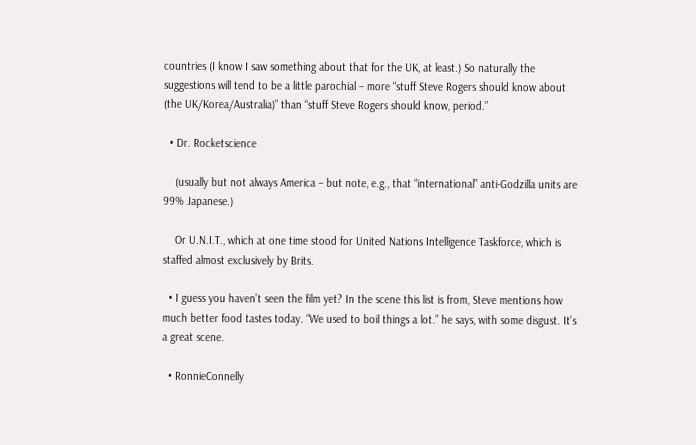countries (I know I saw something about that for the UK, at least.) So naturally the suggestions will tend to be a little parochial – more “stuff Steve Rogers should know about (the UK/Korea/Australia)” than “stuff Steve Rogers should know, period.”

  • Dr. Rocketscience

    (usually but not always America – but note, e.g., that “international” anti-Godzilla units are 99% Japanese.)

    Or U.N.I.T., which at one time stood for United Nations Intelligence Taskforce, which is staffed almost exclusively by Brits.

  • I guess you haven’t seen the film yet? In the scene this list is from, Steve mentions how much better food tastes today. “We used to boil things a lot.” he says, with some disgust. It’s a great scene.

  • RonnieConnelly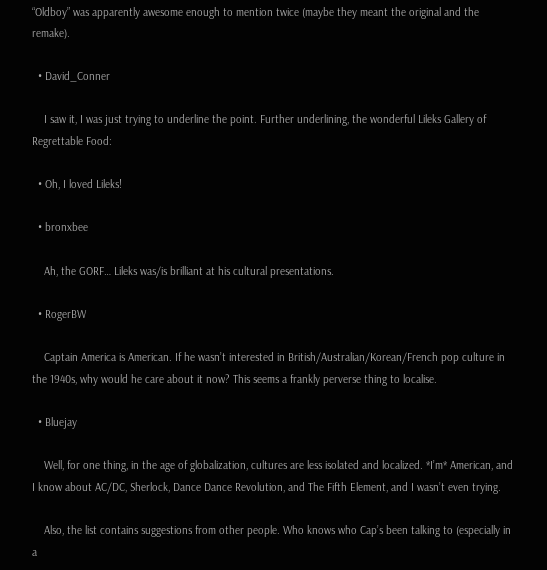“Oldboy” was apparently awesome enough to mention twice (maybe they meant the original and the remake).

  • David_Conner

    I saw it, I was just trying to underline the point. Further underlining, the wonderful Lileks Gallery of Regrettable Food:

  • Oh, I loved Lileks!

  • bronxbee

    Ah, the GORF… Lileks was/is brilliant at his cultural presentations.

  • RogerBW

    Captain America is American. If he wasn’t interested in British/Australian/Korean/French pop culture in the 1940s, why would he care about it now? This seems a frankly perverse thing to localise.

  • Bluejay

    Well, for one thing, in the age of globalization, cultures are less isolated and localized. *I’m* American, and I know about AC/DC, Sherlock, Dance Dance Revolution, and The Fifth Element, and I wasn’t even trying.

    Also, the list contains suggestions from other people. Who knows who Cap’s been talking to (especially in a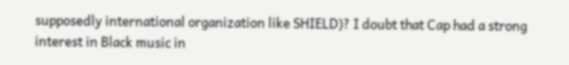supposedly international organization like SHIELD)? I doubt that Cap had a strong interest in Black music in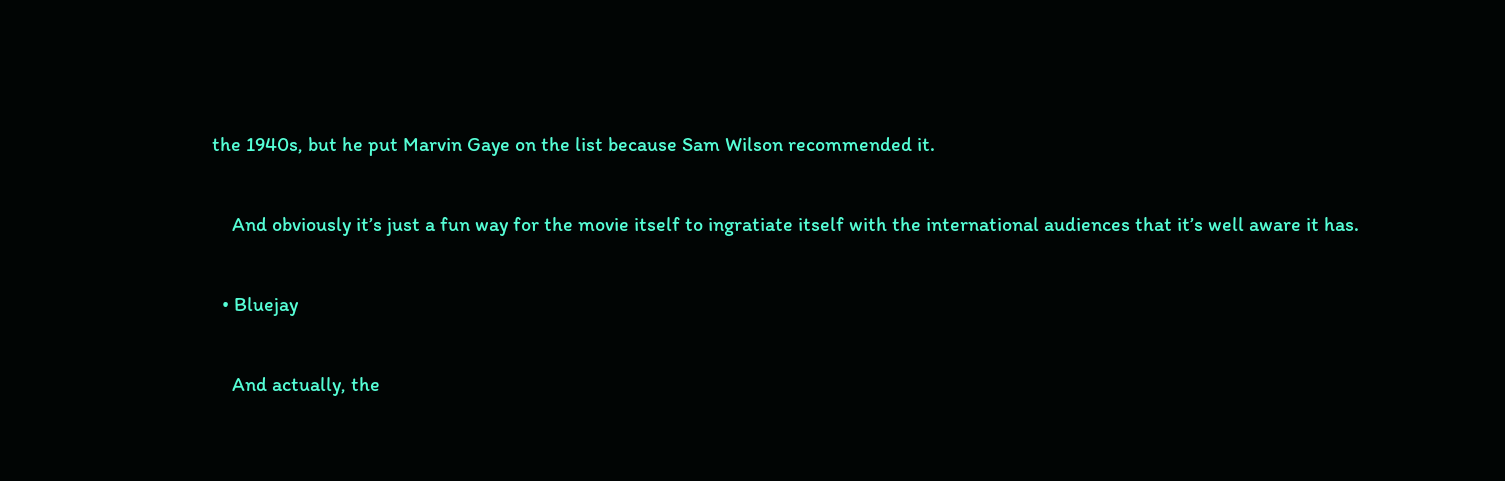the 1940s, but he put Marvin Gaye on the list because Sam Wilson recommended it.

    And obviously it’s just a fun way for the movie itself to ingratiate itself with the international audiences that it’s well aware it has.

  • Bluejay

    And actually, the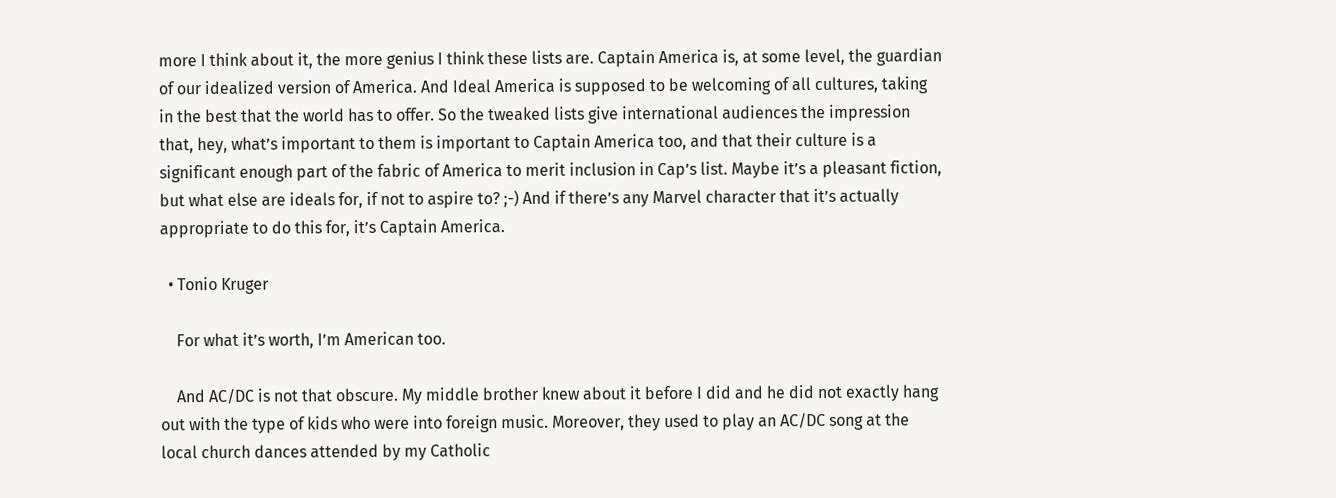more I think about it, the more genius I think these lists are. Captain America is, at some level, the guardian of our idealized version of America. And Ideal America is supposed to be welcoming of all cultures, taking in the best that the world has to offer. So the tweaked lists give international audiences the impression that, hey, what’s important to them is important to Captain America too, and that their culture is a significant enough part of the fabric of America to merit inclusion in Cap’s list. Maybe it’s a pleasant fiction, but what else are ideals for, if not to aspire to? ;-) And if there’s any Marvel character that it’s actually appropriate to do this for, it’s Captain America.

  • Tonio Kruger

    For what it’s worth, I’m American too.

    And AC/DC is not that obscure. My middle brother knew about it before I did and he did not exactly hang out with the type of kids who were into foreign music. Moreover, they used to play an AC/DC song at the local church dances attended by my Catholic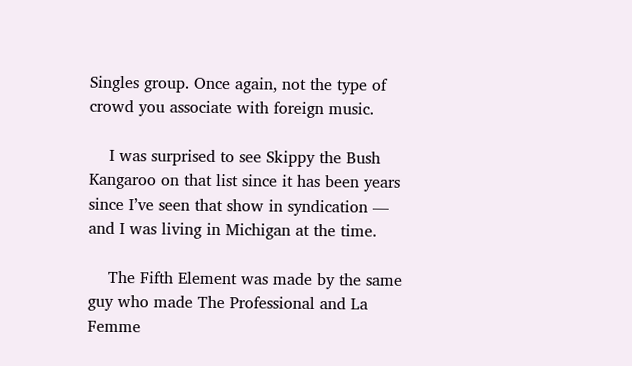Singles group. Once again, not the type of crowd you associate with foreign music.

    I was surprised to see Skippy the Bush Kangaroo on that list since it has been years since I’ve seen that show in syndication — and I was living in Michigan at the time.

    The Fifth Element was made by the same guy who made The Professional and La Femme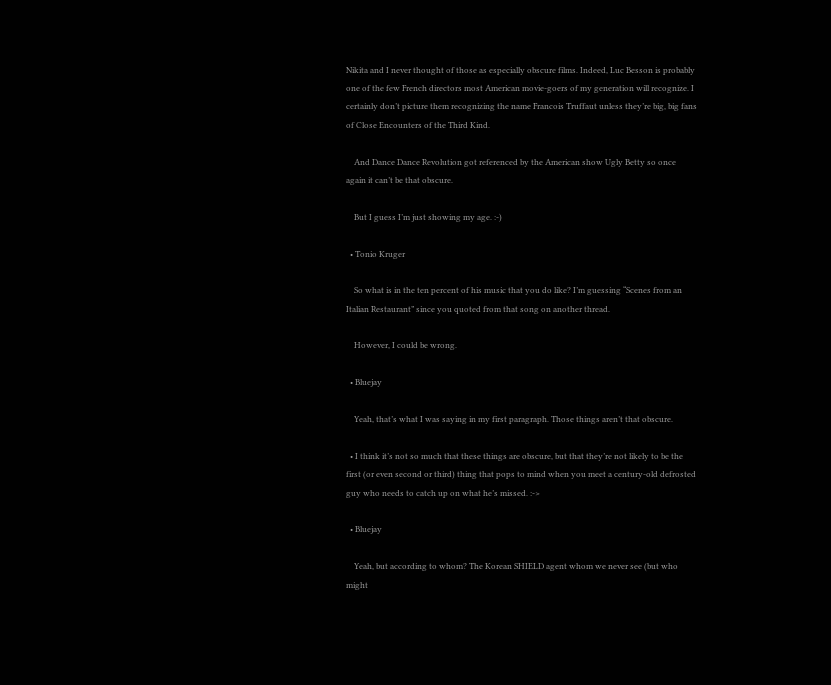Nikita and I never thought of those as especially obscure films. Indeed, Luc Besson is probably one of the few French directors most American movie-goers of my generation will recognize. I certainly don’t picture them recognizing the name Francois Truffaut unless they’re big, big fans of Close Encounters of the Third Kind.

    And Dance Dance Revolution got referenced by the American show Ugly Betty so once again it can’t be that obscure.

    But I guess I’m just showing my age. :-)

  • Tonio Kruger

    So what is in the ten percent of his music that you do like? I’m guessing “Scenes from an Italian Restaurant” since you quoted from that song on another thread.

    However, I could be wrong.

  • Bluejay

    Yeah, that’s what I was saying in my first paragraph. Those things aren’t that obscure.

  • I think it’s not so much that these things are obscure, but that they’re not likely to be the first (or even second or third) thing that pops to mind when you meet a century-old defrosted guy who needs to catch up on what he’s missed. :->

  • Bluejay

    Yeah, but according to whom? The Korean SHIELD agent whom we never see (but who might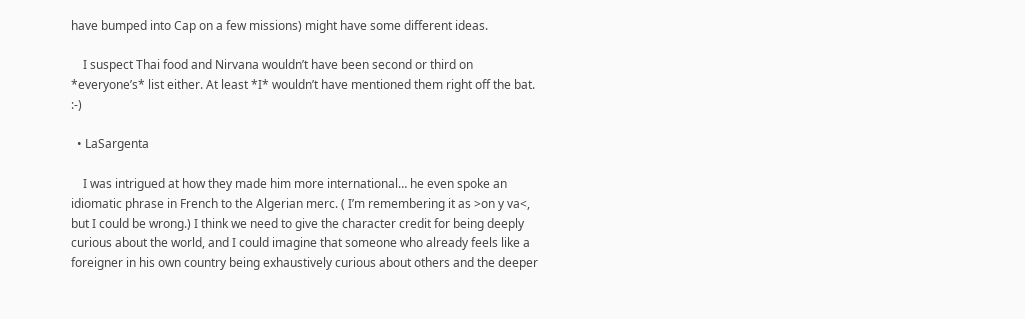have bumped into Cap on a few missions) might have some different ideas.

    I suspect Thai food and Nirvana wouldn’t have been second or third on *everyone’s* list either. At least *I* wouldn’t have mentioned them right off the bat. :-)

  • LaSargenta

    I was intrigued at how they made him more international… he even spoke an idiomatic phrase in French to the Algerian merc. ( I’m remembering it as >on y va<, but I could be wrong.) I think we need to give the character credit for being deeply curious about the world, and I could imagine that someone who already feels like a foreigner in his own country being exhaustively curious about others and the deeper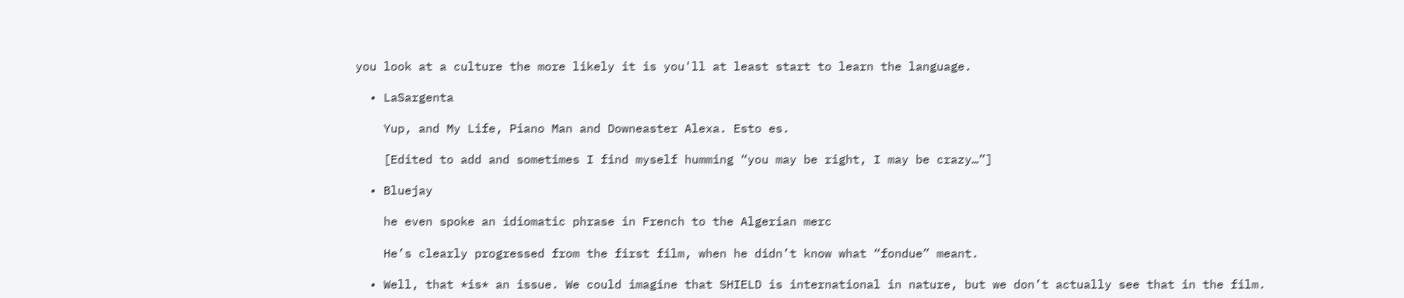you look at a culture the more likely it is you'll at least start to learn the language.

  • LaSargenta

    Yup, and My Life, Piano Man and Downeaster Alexa. Esto es.

    [Edited to add and sometimes I find myself humming “you may be right, I may be crazy…”]

  • Bluejay

    he even spoke an idiomatic phrase in French to the Algerian merc

    He’s clearly progressed from the first film, when he didn’t know what “fondue” meant.

  • Well, that *is* an issue. We could imagine that SHIELD is international in nature, but we don’t actually see that in the film.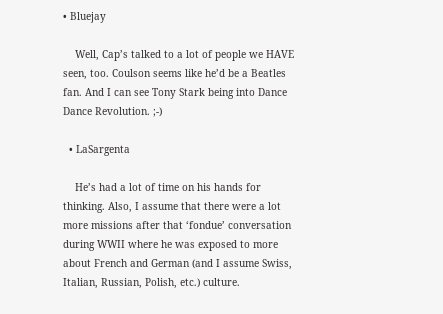• Bluejay

    Well, Cap’s talked to a lot of people we HAVE seen, too. Coulson seems like he’d be a Beatles fan. And I can see Tony Stark being into Dance Dance Revolution. ;-)

  • LaSargenta

    He’s had a lot of time on his hands for thinking. Also, I assume that there were a lot more missions after that ‘fondue’ conversation during WWII where he was exposed to more about French and German (and I assume Swiss, Italian, Russian, Polish, etc.) culture.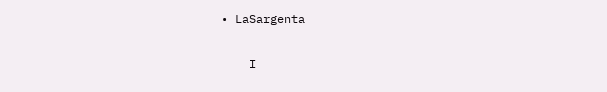• LaSargenta

    I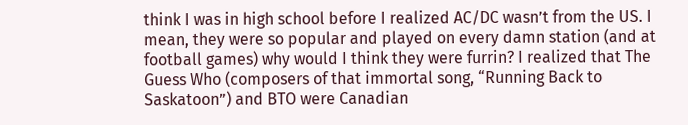think I was in high school before I realized AC/DC wasn’t from the US. I mean, they were so popular and played on every damn station (and at football games) why would I think they were furrin? I realized that The Guess Who (composers of that immortal song, “Running Back to Saskatoon”) and BTO were Canadian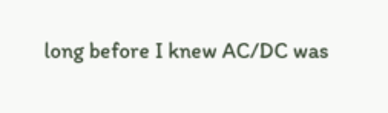long before I knew AC/DC was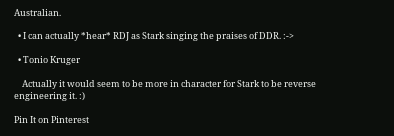Australian.

  • I can actually *hear* RDJ as Stark singing the praises of DDR. :->

  • Tonio Kruger

    Actually it would seem to be more in character for Stark to be reverse engineering it. :)

Pin It on Pinterest